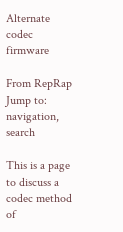Alternate codec firmware

From RepRap
Jump to: navigation, search

This is a page to discuss a codec method of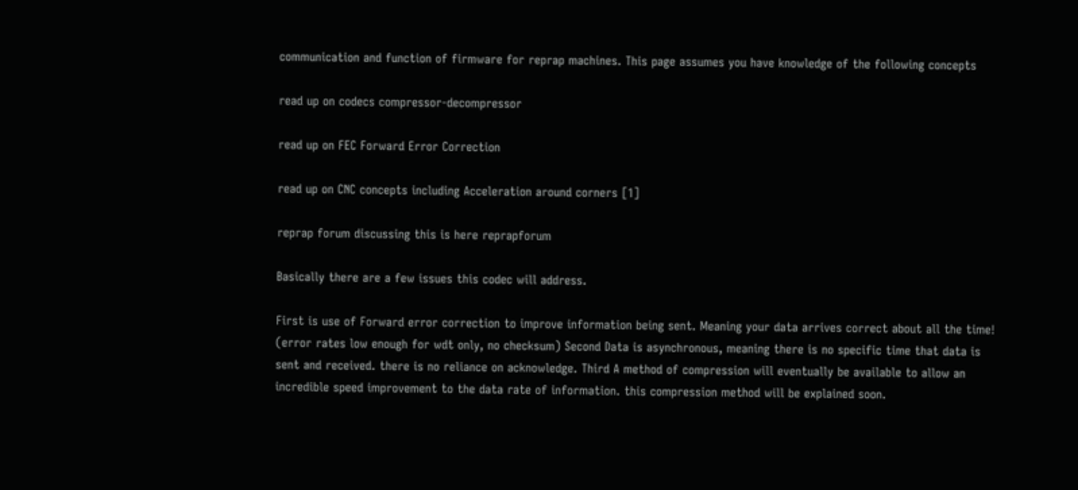communication and function of firmware for reprap machines. This page assumes you have knowledge of the following concepts

read up on codecs compressor-decompressor

read up on FEC Forward Error Correction

read up on CNC concepts including Acceleration around corners [1]

reprap forum discussing this is here reprapforum

Basically there are a few issues this codec will address.

First is use of Forward error correction to improve information being sent. Meaning your data arrives correct about all the time! (error rates low enough for wdt only, no checksum) Second Data is asynchronous, meaning there is no specific time that data is sent and received. there is no reliance on acknowledge. Third A method of compression will eventually be available to allow an incredible speed improvement to the data rate of information. this compression method will be explained soon.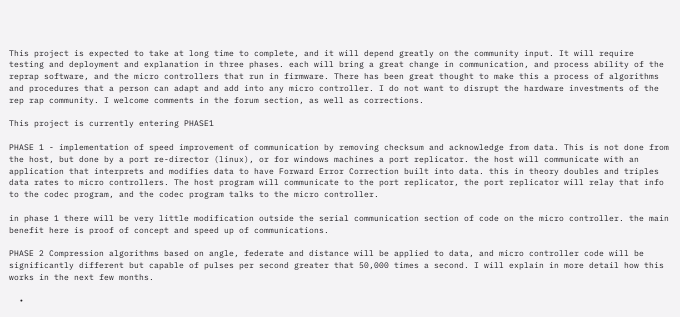This project is expected to take at long time to complete, and it will depend greatly on the community input. It will require testing and deployment and explanation in three phases. each will bring a great change in communication, and process ability of the reprap software, and the micro controllers that run in firmware. There has been great thought to make this a process of algorithms and procedures that a person can adapt and add into any micro controller. I do not want to disrupt the hardware investments of the rep rap community. I welcome comments in the forum section, as well as corrections.

This project is currently entering PHASE1

PHASE 1 - implementation of speed improvement of communication by removing checksum and acknowledge from data. This is not done from the host, but done by a port re-director (linux), or for windows machines a port replicator. the host will communicate with an application that interprets and modifies data to have Forward Error Correction built into data. this in theory doubles and triples data rates to micro controllers. The host program will communicate to the port replicator, the port replicator will relay that info to the codec program, and the codec program talks to the micro controller.

in phase 1 there will be very little modification outside the serial communication section of code on the micro controller. the main benefit here is proof of concept and speed up of communications.

PHASE 2 Compression algorithms based on angle, federate and distance will be applied to data, and micro controller code will be significantly different but capable of pulses per second greater that 50,000 times a second. I will explain in more detail how this works in the next few months.

  •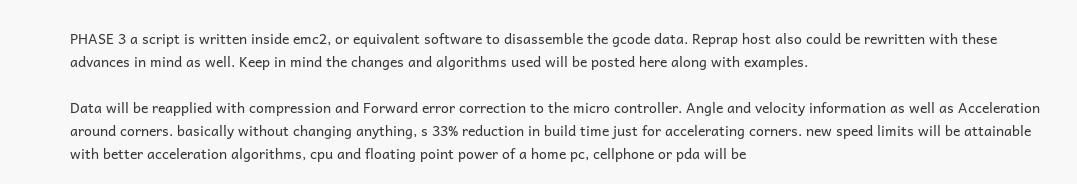PHASE 3 a script is written inside emc2, or equivalent software to disassemble the gcode data. Reprap host also could be rewritten with these advances in mind as well. Keep in mind the changes and algorithms used will be posted here along with examples.

Data will be reapplied with compression and Forward error correction to the micro controller. Angle and velocity information as well as Acceleration around corners. basically without changing anything, s 33% reduction in build time just for accelerating corners. new speed limits will be attainable with better acceleration algorithms, cpu and floating point power of a home pc, cellphone or pda will be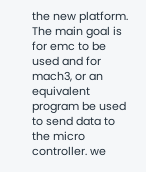the new platform. The main goal is for emc to be used and for mach3, or an equivalent program be used to send data to the micro controller. we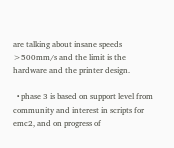are talking about insane speeds >500mm/s and the limit is the hardware and the printer design.

  • phase 3 is based on support level from community and interest in scripts for emc2, and on progress of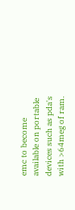emc to become available on portable devices such as pda's with >64meg of ram.